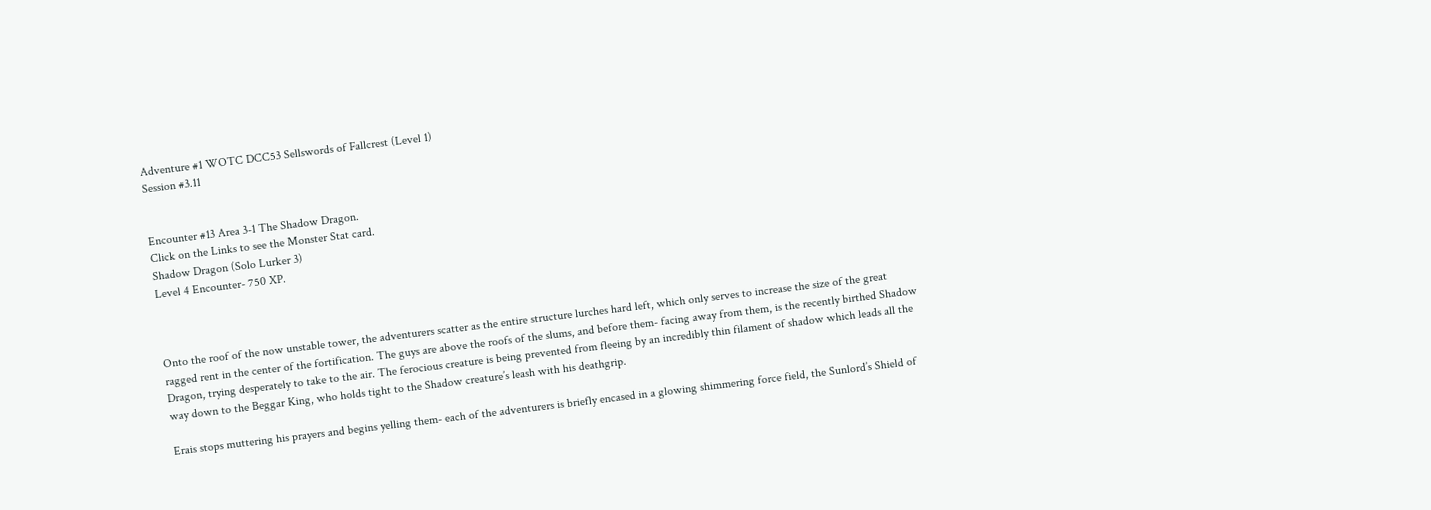Adventure #1 WOTC DCC53 Sellswords of Fallcrest (Level 1)
Session #3.11


Encounter #13 Area 3-1 The Shadow Dragon.
Click on the Links to see the Monster Stat card.
Shadow Dragon (Solo Lurker 3)
Level 4 Encounter- 750 XP.



Onto the roof of the now unstable tower, the adventurers scatter as the entire structure lurches hard left, which only serves to increase the size of the great ragged rent in the center of the fortification. The guys are above the roofs of the slums, and before them- facing away from them, is the recently birthed Shadow Dragon, trying desperately to take to the air. The ferocious creature is being prevented from fleeing by an incredibly thin filament of shadow which leads all the way down to the Beggar King, who holds tight to the Shadow creature’s leash with his deathgrip.

Erais stops muttering his prayers and begins yelling them- each of the adventurers is briefly encased in a glowing shimmering force field, the Sunlord’s Shield of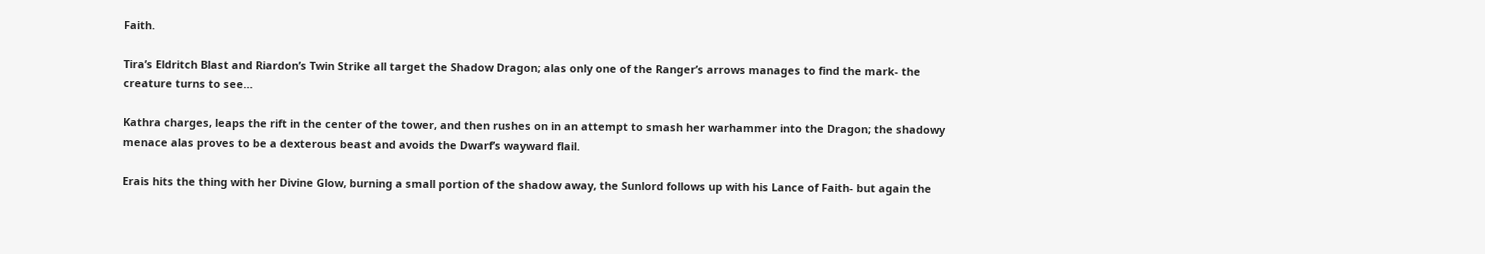Faith.

Tira’s Eldritch Blast and Riardon’s Twin Strike all target the Shadow Dragon; alas only one of the Ranger’s arrows manages to find the mark- the creature turns to see…

Kathra charges, leaps the rift in the center of the tower, and then rushes on in an attempt to smash her warhammer into the Dragon; the shadowy menace alas proves to be a dexterous beast and avoids the Dwarf’s wayward flail.

Erais hits the thing with her Divine Glow, burning a small portion of the shadow away, the Sunlord follows up with his Lance of Faith- but again the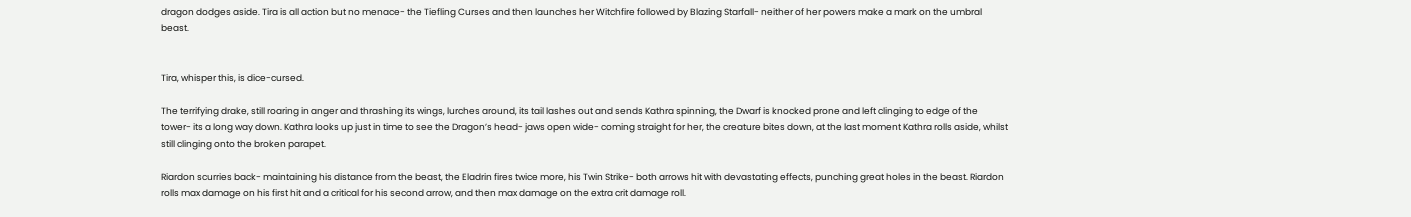dragon dodges aside. Tira is all action but no menace- the Tiefling Curses and then launches her Witchfire followed by Blazing Starfall- neither of her powers make a mark on the umbral beast.


Tira, whisper this, is dice-cursed.

The terrifying drake, still roaring in anger and thrashing its wings, lurches around, its tail lashes out and sends Kathra spinning, the Dwarf is knocked prone and left clinging to edge of the tower- its a long way down. Kathra looks up just in time to see the Dragon’s head- jaws open wide- coming straight for her, the creature bites down, at the last moment Kathra rolls aside, whilst still clinging onto the broken parapet.

Riardon scurries back- maintaining his distance from the beast, the Eladrin fires twice more, his Twin Strike- both arrows hit with devastating effects, punching great holes in the beast. Riardon rolls max damage on his first hit and a critical for his second arrow, and then max damage on the extra crit damage roll.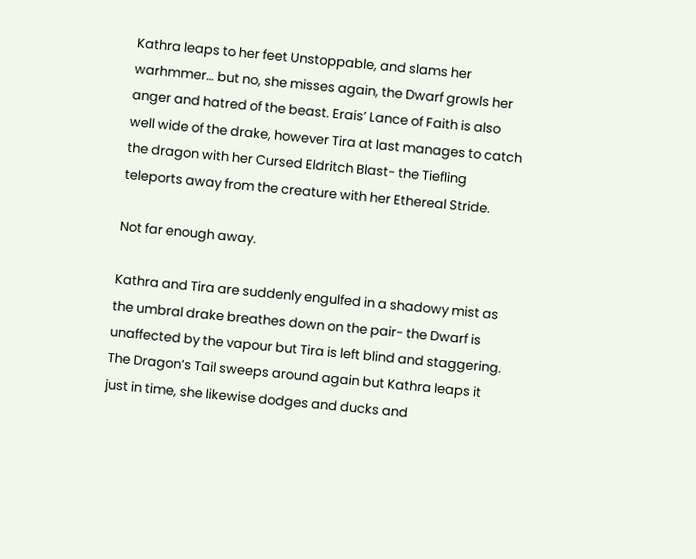Kathra leaps to her feet Unstoppable, and slams her warhmmer… but no, she misses again, the Dwarf growls her anger and hatred of the beast. Erais’ Lance of Faith is also well wide of the drake, however Tira at last manages to catch the dragon with her Cursed Eldritch Blast- the Tiefling teleports away from the creature with her Ethereal Stride.

Not far enough away.

Kathra and Tira are suddenly engulfed in a shadowy mist as the umbral drake breathes down on the pair- the Dwarf is unaffected by the vapour but Tira is left blind and staggering. The Dragon’s Tail sweeps around again but Kathra leaps it just in time, she likewise dodges and ducks and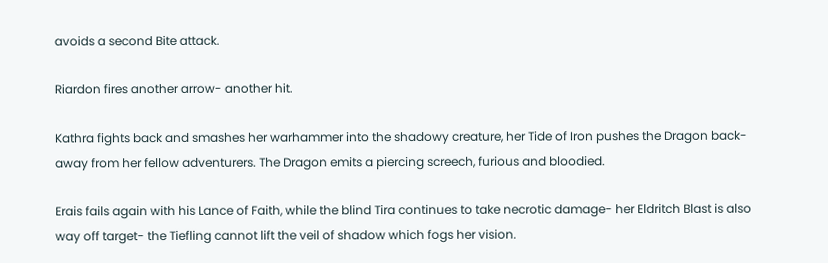avoids a second Bite attack.

Riardon fires another arrow- another hit.

Kathra fights back and smashes her warhammer into the shadowy creature, her Tide of Iron pushes the Dragon back- away from her fellow adventurers. The Dragon emits a piercing screech, furious and bloodied.

Erais fails again with his Lance of Faith, while the blind Tira continues to take necrotic damage- her Eldritch Blast is also way off target- the Tiefling cannot lift the veil of shadow which fogs her vision.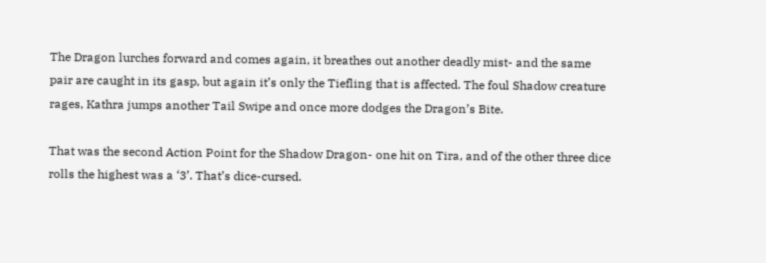The Dragon lurches forward and comes again, it breathes out another deadly mist- and the same pair are caught in its gasp, but again it’s only the Tiefling that is affected. The foul Shadow creature rages, Kathra jumps another Tail Swipe and once more dodges the Dragon’s Bite.

That was the second Action Point for the Shadow Dragon- one hit on Tira, and of the other three dice rolls the highest was a ‘3’. That’s dice-cursed.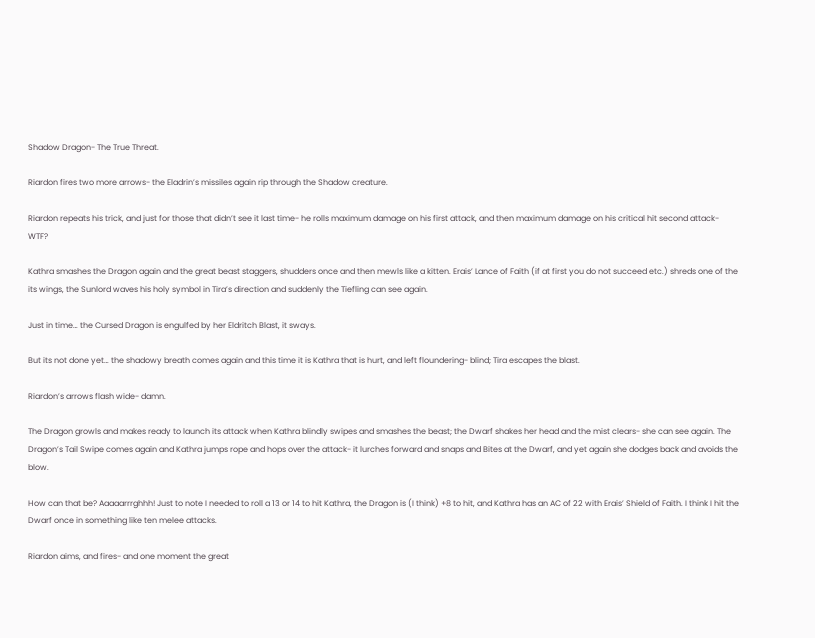Shadow Dragon- The True Threat.

Riardon fires two more arrows- the Eladrin’s missiles again rip through the Shadow creature.

Riardon repeats his trick, and just for those that didn’t see it last time- he rolls maximum damage on his first attack, and then maximum damage on his critical hit second attack- WTF?

Kathra smashes the Dragon again and the great beast staggers, shudders once and then mewls like a kitten. Erais’ Lance of Faith (if at first you do not succeed etc.) shreds one of the its wings, the Sunlord waves his holy symbol in Tira’s direction and suddenly the Tiefling can see again.

Just in time… the Cursed Dragon is engulfed by her Eldritch Blast, it sways.

But its not done yet… the shadowy breath comes again and this time it is Kathra that is hurt, and left floundering- blind; Tira escapes the blast.

Riardon’s arrows flash wide- damn.

The Dragon growls and makes ready to launch its attack when Kathra blindly swipes and smashes the beast; the Dwarf shakes her head and the mist clears- she can see again. The Dragon’s Tail Swipe comes again and Kathra jumps rope and hops over the attack- it lurches forward and snaps and Bites at the Dwarf, and yet again she dodges back and avoids the blow.

How can that be? Aaaaarrrghhh! Just to note I needed to roll a 13 or 14 to hit Kathra, the Dragon is (I think) +8 to hit, and Kathra has an AC of 22 with Erais’ Shield of Faith. I think I hit the Dwarf once in something like ten melee attacks.

Riardon aims, and fires- and one moment the great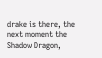drake is there, the next moment the Shadow Dragon,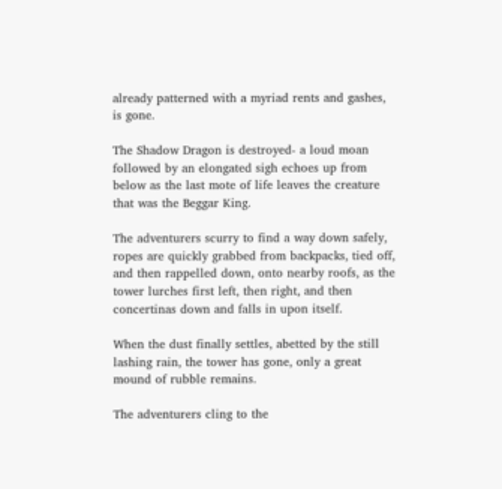already patterned with a myriad rents and gashes, is gone.

The Shadow Dragon is destroyed- a loud moan followed by an elongated sigh echoes up from below as the last mote of life leaves the creature that was the Beggar King.

The adventurers scurry to find a way down safely, ropes are quickly grabbed from backpacks, tied off, and then rappelled down, onto nearby roofs, as the tower lurches first left, then right, and then concertinas down and falls in upon itself.

When the dust finally settles, abetted by the still lashing rain, the tower has gone, only a great mound of rubble remains.

The adventurers cling to the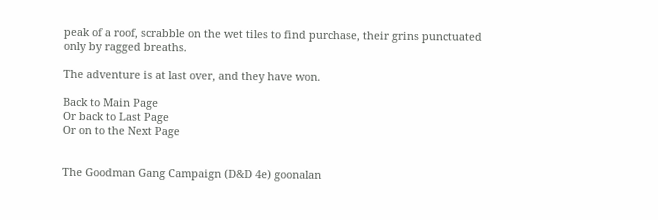peak of a roof, scrabble on the wet tiles to find purchase, their grins punctuated only by ragged breaths.

The adventure is at last over, and they have won.

Back to Main Page
Or back to Last Page
Or on to the Next Page


The Goodman Gang Campaign (D&D 4e) goonalan